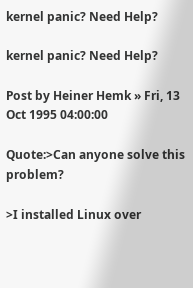kernel panic? Need Help?

kernel panic? Need Help?

Post by Heiner Hemk » Fri, 13 Oct 1995 04:00:00

Quote:>Can anyone solve this problem?

>I installed Linux over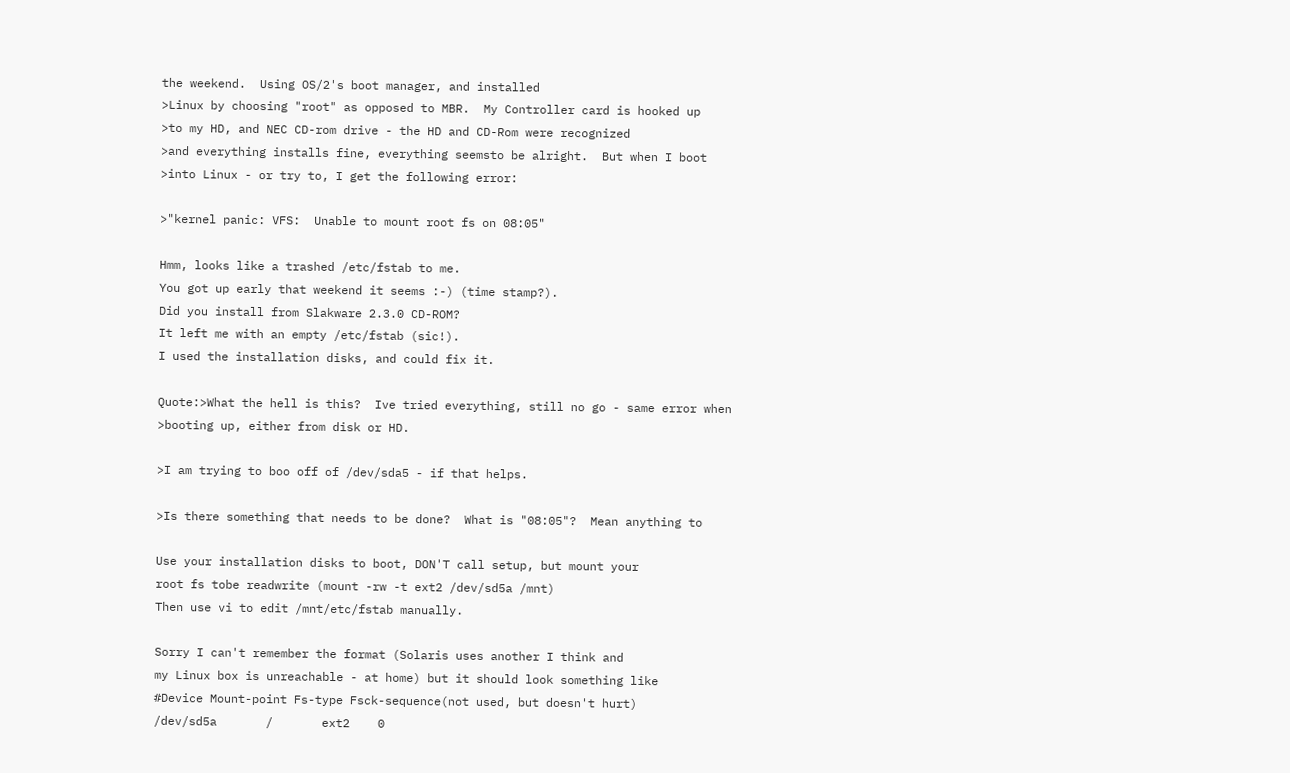the weekend.  Using OS/2's boot manager, and installed
>Linux by choosing "root" as opposed to MBR.  My Controller card is hooked up
>to my HD, and NEC CD-rom drive - the HD and CD-Rom were recognized
>and everything installs fine, everything seemsto be alright.  But when I boot
>into Linux - or try to, I get the following error:

>"kernel panic: VFS:  Unable to mount root fs on 08:05"

Hmm, looks like a trashed /etc/fstab to me.
You got up early that weekend it seems :-) (time stamp?).
Did you install from Slakware 2.3.0 CD-ROM?
It left me with an empty /etc/fstab (sic!).
I used the installation disks, and could fix it.

Quote:>What the hell is this?  Ive tried everything, still no go - same error when
>booting up, either from disk or HD.

>I am trying to boo off of /dev/sda5 - if that helps.

>Is there something that needs to be done?  What is "08:05"?  Mean anything to

Use your installation disks to boot, DON'T call setup, but mount your
root fs tobe readwrite (mount -rw -t ext2 /dev/sd5a /mnt)
Then use vi to edit /mnt/etc/fstab manually.

Sorry I can't remember the format (Solaris uses another I think and
my Linux box is unreachable - at home) but it should look something like
#Device Mount-point Fs-type Fsck-sequence(not used, but doesn't hurt)
/dev/sd5a       /       ext2    0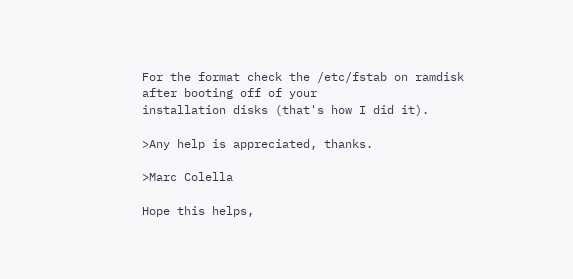For the format check the /etc/fstab on ramdisk after booting off of your
installation disks (that's how I did it).

>Any help is appreciated, thanks.

>Marc Colella

Hope this helps,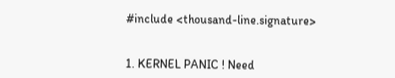#include <thousand-line.signature>


1. KERNEL PANIC ! Need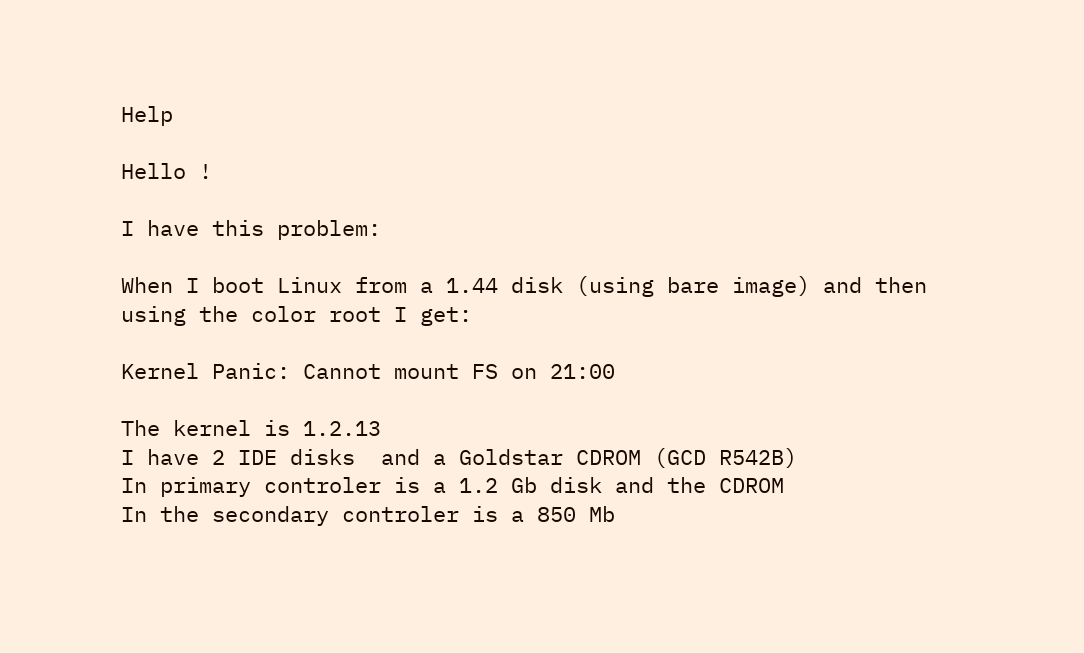Help

Hello !

I have this problem:

When I boot Linux from a 1.44 disk (using bare image) and then
using the color root I get:

Kernel Panic: Cannot mount FS on 21:00

The kernel is 1.2.13
I have 2 IDE disks  and a Goldstar CDROM (GCD R542B)
In primary controler is a 1.2 Gb disk and the CDROM
In the secondary controler is a 850 Mb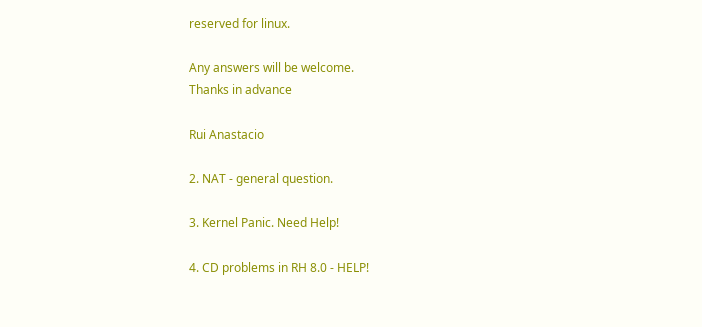reserved for linux.

Any answers will be welcome.
Thanks in advance

Rui Anastacio

2. NAT - general question.

3. Kernel Panic. Need Help!

4. CD problems in RH 8.0 - HELP!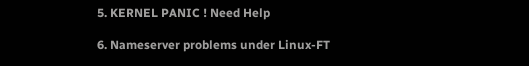5. KERNEL PANIC ! Need Help

6. Nameserver problems under Linux-FT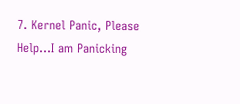7. Kernel Panic, Please Help...I am Panicking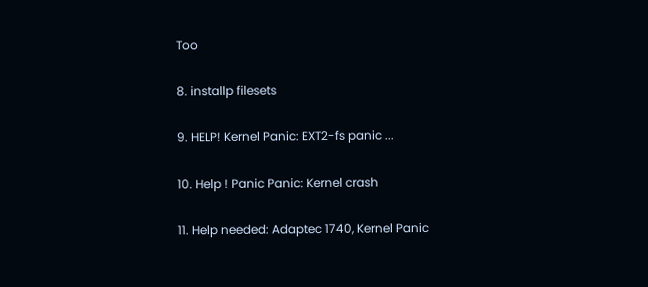Too

8. installp filesets

9. HELP! Kernel Panic: EXT2-fs panic ...

10. Help ! Panic Panic: Kernel crash

11. Help needed: Adaptec 1740, Kernel Panic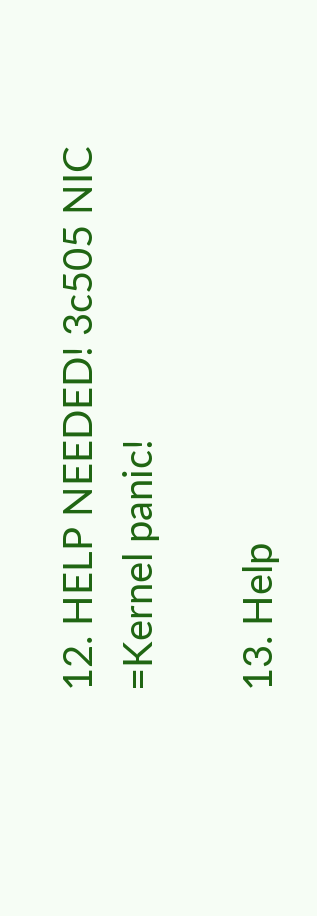12. HELP NEEDED! 3c505 NIC =Kernel panic!

13. Help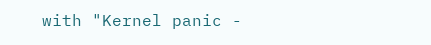with "Kernel panic -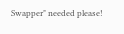Swapper" needed please!